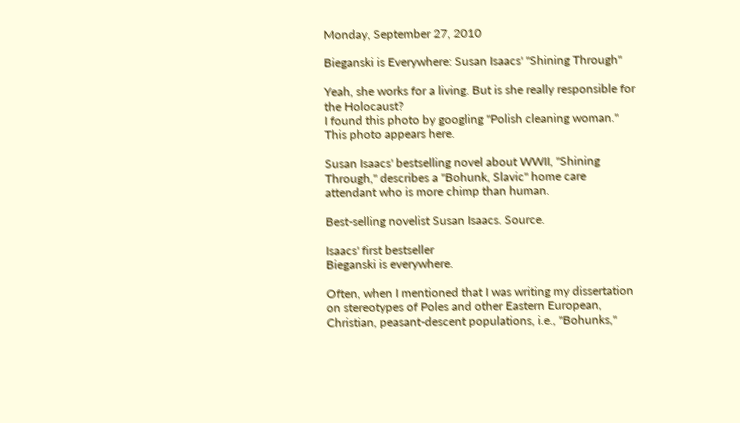Monday, September 27, 2010

Bieganski is Everywhere: Susan Isaacs' "Shining Through"

Yeah, she works for a living. But is she really responsible for the Holocaust?
I found this photo by googling "Polish cleaning woman." This photo appears here.

Susan Isaacs' bestselling novel about WWII, "Shining Through," describes a "Bohunk, Slavic" home care attendant who is more chimp than human.

Best-selling novelist Susan Isaacs. Source.

Isaacs' first bestseller
Bieganski is everywhere.

Often, when I mentioned that I was writing my dissertation on stereotypes of Poles and other Eastern European, Christian, peasant-descent populations, i.e., "Bohunks,"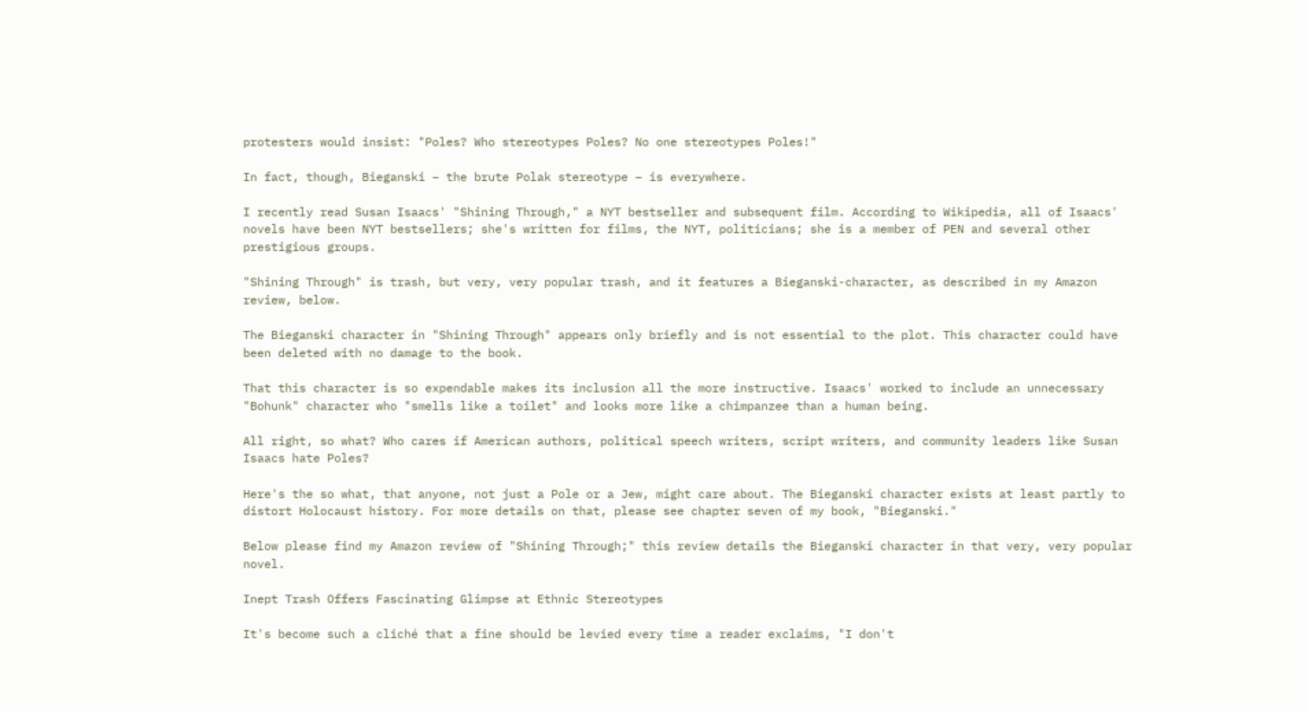protesters would insist: "Poles? Who stereotypes Poles? No one stereotypes Poles!"

In fact, though, Bieganski – the brute Polak stereotype – is everywhere.

I recently read Susan Isaacs' "Shining Through," a NYT bestseller and subsequent film. According to Wikipedia, all of Isaacs' novels have been NYT bestsellers; she's written for films, the NYT, politicians; she is a member of PEN and several other prestigious groups.

"Shining Through" is trash, but very, very popular trash, and it features a Bieganski-character, as described in my Amazon review, below.

The Bieganski character in "Shining Through" appears only briefly and is not essential to the plot. This character could have been deleted with no damage to the book.

That this character is so expendable makes its inclusion all the more instructive. Isaacs' worked to include an unnecessary "Bohunk" character who "smells like a toilet" and looks more like a chimpanzee than a human being.

All right, so what? Who cares if American authors, political speech writers, script writers, and community leaders like Susan Isaacs hate Poles?

Here's the so what, that anyone, not just a Pole or a Jew, might care about. The Bieganski character exists at least partly to distort Holocaust history. For more details on that, please see chapter seven of my book, "Bieganski."

Below please find my Amazon review of "Shining Through;" this review details the Bieganski character in that very, very popular novel.

Inept Trash Offers Fascinating Glimpse at Ethnic Stereotypes

It's become such a cliché that a fine should be levied every time a reader exclaims, "I don't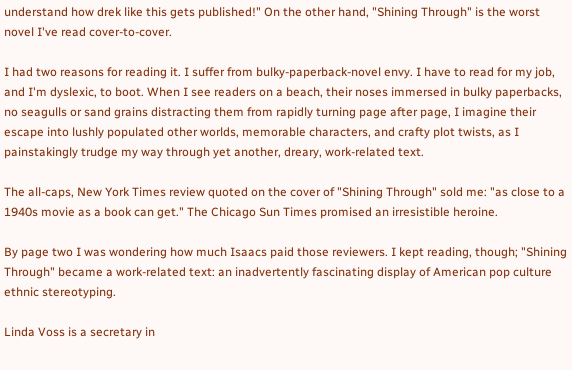understand how drek like this gets published!" On the other hand, "Shining Through" is the worst novel I've read cover-to-cover.

I had two reasons for reading it. I suffer from bulky-paperback-novel envy. I have to read for my job, and I'm dyslexic, to boot. When I see readers on a beach, their noses immersed in bulky paperbacks, no seagulls or sand grains distracting them from rapidly turning page after page, I imagine their escape into lushly populated other worlds, memorable characters, and crafty plot twists, as I painstakingly trudge my way through yet another, dreary, work-related text.

The all-caps, New York Times review quoted on the cover of "Shining Through" sold me: "as close to a 1940s movie as a book can get." The Chicago Sun Times promised an irresistible heroine.

By page two I was wondering how much Isaacs paid those reviewers. I kept reading, though; "Shining Through" became a work-related text: an inadvertently fascinating display of American pop culture ethnic stereotyping.

Linda Voss is a secretary in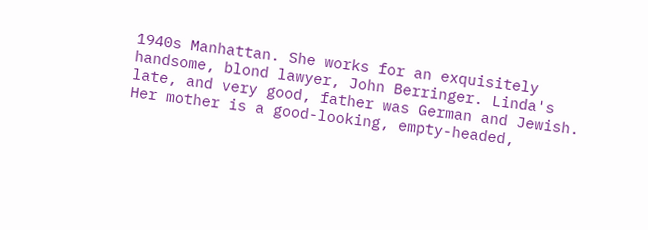1940s Manhattan. She works for an exquisitely handsome, blond lawyer, John Berringer. Linda's late, and very good, father was German and Jewish. Her mother is a good-looking, empty-headed,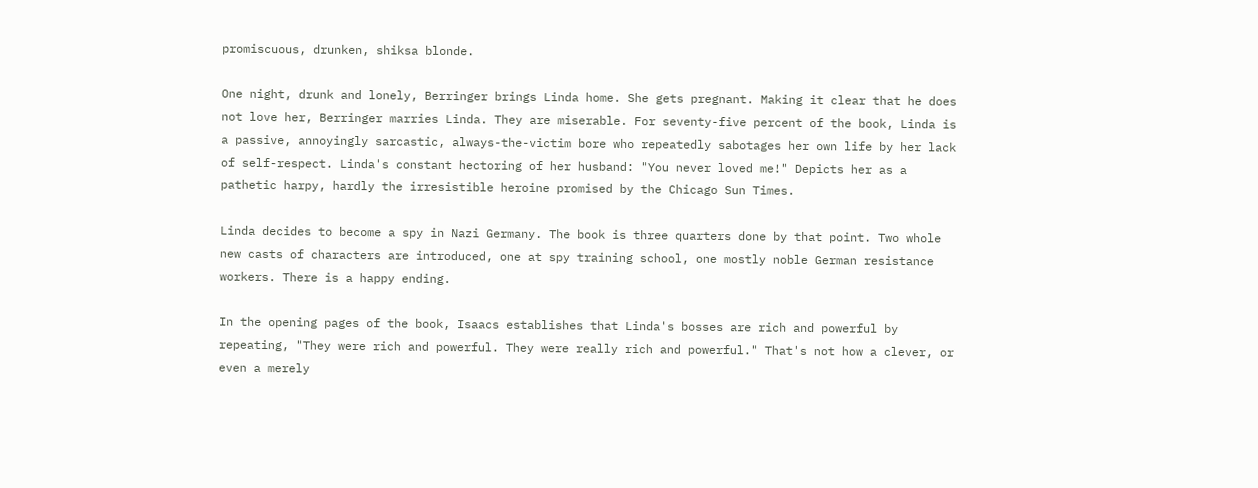promiscuous, drunken, shiksa blonde.

One night, drunk and lonely, Berringer brings Linda home. She gets pregnant. Making it clear that he does not love her, Berringer marries Linda. They are miserable. For seventy-five percent of the book, Linda is a passive, annoyingly sarcastic, always-the-victim bore who repeatedly sabotages her own life by her lack of self-respect. Linda's constant hectoring of her husband: "You never loved me!" Depicts her as a pathetic harpy, hardly the irresistible heroine promised by the Chicago Sun Times.

Linda decides to become a spy in Nazi Germany. The book is three quarters done by that point. Two whole new casts of characters are introduced, one at spy training school, one mostly noble German resistance workers. There is a happy ending.

In the opening pages of the book, Isaacs establishes that Linda's bosses are rich and powerful by repeating, "They were rich and powerful. They were really rich and powerful." That's not how a clever, or even a merely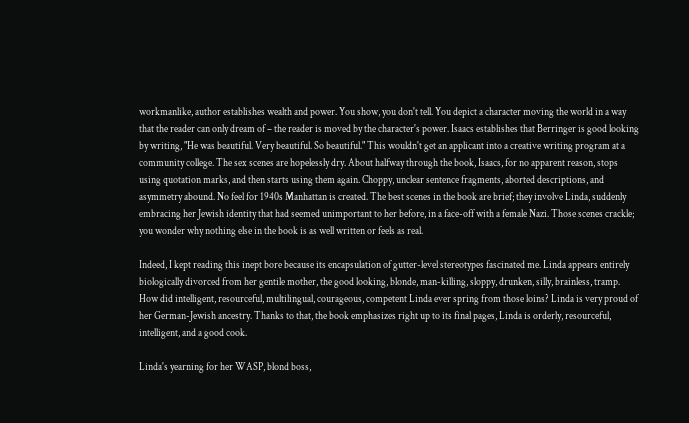workmanlike, author establishes wealth and power. You show, you don't tell. You depict a character moving the world in a way that the reader can only dream of – the reader is moved by the character's power. Isaacs establishes that Berringer is good looking by writing, "He was beautiful. Very beautiful. So beautiful." This wouldn't get an applicant into a creative writing program at a community college. The sex scenes are hopelessly dry. About halfway through the book, Isaacs, for no apparent reason, stops using quotation marks, and then starts using them again. Choppy, unclear sentence fragments, aborted descriptions, and asymmetry abound. No feel for 1940s Manhattan is created. The best scenes in the book are brief; they involve Linda, suddenly embracing her Jewish identity that had seemed unimportant to her before, in a face-off with a female Nazi. Those scenes crackle; you wonder why nothing else in the book is as well written or feels as real.

Indeed, I kept reading this inept bore because its encapsulation of gutter-level stereotypes fascinated me. Linda appears entirely biologically divorced from her gentile mother, the good looking, blonde, man-killing, sloppy, drunken, silly, brainless, tramp. How did intelligent, resourceful, multilingual, courageous, competent Linda ever spring from those loins? Linda is very proud of her German-Jewish ancestry. Thanks to that, the book emphasizes right up to its final pages, Linda is orderly, resourceful, intelligent, and a good cook.

Linda's yearning for her WASP, blond boss,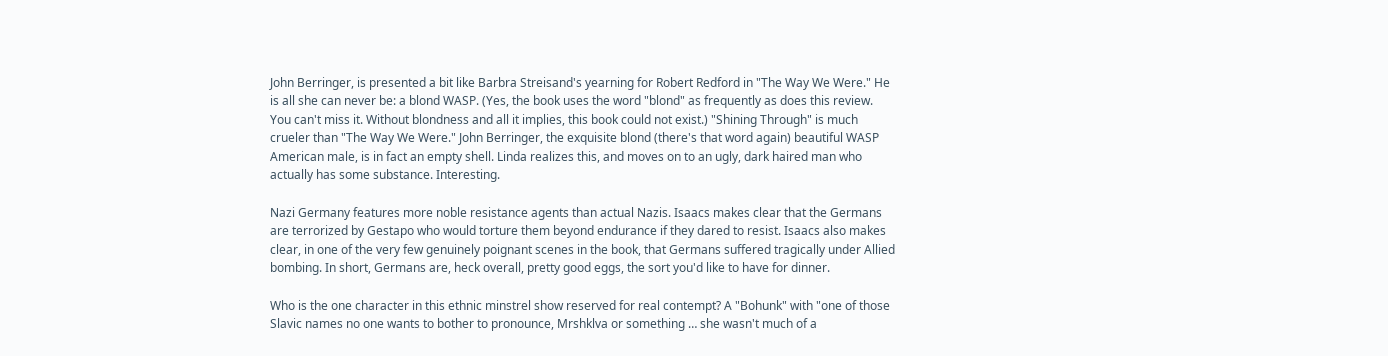John Berringer, is presented a bit like Barbra Streisand's yearning for Robert Redford in "The Way We Were." He is all she can never be: a blond WASP. (Yes, the book uses the word "blond" as frequently as does this review. You can't miss it. Without blondness and all it implies, this book could not exist.) "Shining Through" is much crueler than "The Way We Were." John Berringer, the exquisite blond (there's that word again) beautiful WASP American male, is in fact an empty shell. Linda realizes this, and moves on to an ugly, dark haired man who actually has some substance. Interesting.

Nazi Germany features more noble resistance agents than actual Nazis. Isaacs makes clear that the Germans are terrorized by Gestapo who would torture them beyond endurance if they dared to resist. Isaacs also makes clear, in one of the very few genuinely poignant scenes in the book, that Germans suffered tragically under Allied bombing. In short, Germans are, heck overall, pretty good eggs, the sort you'd like to have for dinner.

Who is the one character in this ethnic minstrel show reserved for real contempt? A "Bohunk" with "one of those Slavic names no one wants to bother to pronounce, Mrshklva or something … she wasn't much of a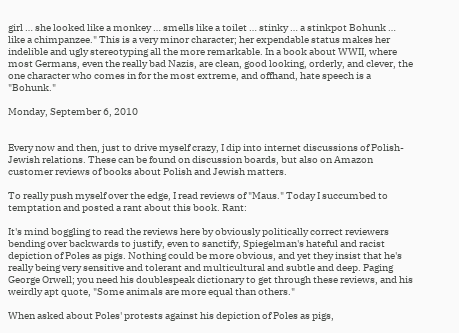girl … she looked like a monkey … smells like a toilet … stinky … a stinkpot Bohunk … like a chimpanzee." This is a very minor character; her expendable status makes her indelible and ugly stereotyping all the more remarkable. In a book about WWII, where most Germans, even the really bad Nazis, are clean, good looking, orderly, and clever, the one character who comes in for the most extreme, and offhand, hate speech is a "Bohunk."

Monday, September 6, 2010


Every now and then, just to drive myself crazy, I dip into internet discussions of Polish-Jewish relations. These can be found on discussion boards, but also on Amazon customer reviews of books about Polish and Jewish matters.

To really push myself over the edge, I read reviews of "Maus." Today I succumbed to temptation and posted a rant about this book. Rant:

It's mind boggling to read the reviews here by obviously politically correct reviewers bending over backwards to justify, even to sanctify, Spiegelman's hateful and racist depiction of Poles as pigs. Nothing could be more obvious, and yet they insist that he's really being very sensitive and tolerant and multicultural and subtle and deep. Paging George Orwell; you need his doublespeak dictionary to get through these reviews, and his weirdly apt quote, "Some animals are more equal than others."

When asked about Poles' protests against his depiction of Poles as pigs,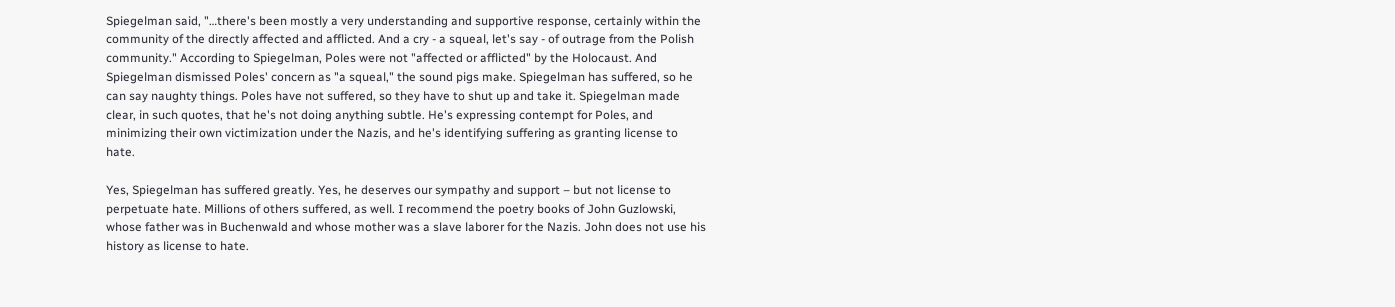Spiegelman said, "…there's been mostly a very understanding and supportive response, certainly within the community of the directly affected and afflicted. And a cry - a squeal, let's say - of outrage from the Polish community." According to Spiegelman, Poles were not "affected or afflicted" by the Holocaust. And Spiegelman dismissed Poles' concern as "a squeal," the sound pigs make. Spiegelman has suffered, so he can say naughty things. Poles have not suffered, so they have to shut up and take it. Spiegelman made clear, in such quotes, that he's not doing anything subtle. He's expressing contempt for Poles, and minimizing their own victimization under the Nazis, and he's identifying suffering as granting license to hate.

Yes, Spiegelman has suffered greatly. Yes, he deserves our sympathy and support – but not license to perpetuate hate. Millions of others suffered, as well. I recommend the poetry books of John Guzlowski, whose father was in Buchenwald and whose mother was a slave laborer for the Nazis. John does not use his history as license to hate.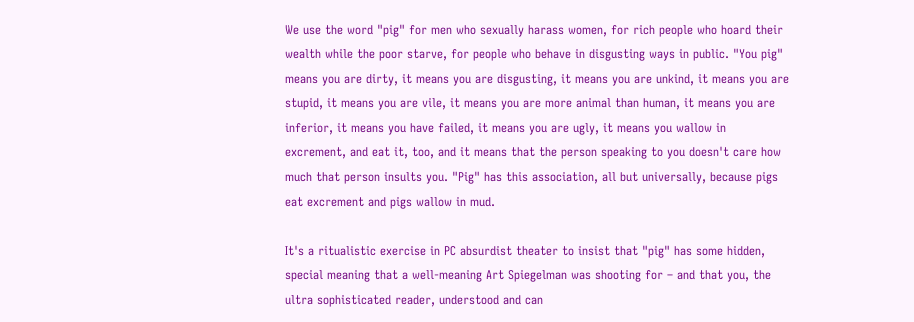We use the word "pig" for men who sexually harass women, for rich people who hoard their wealth while the poor starve, for people who behave in disgusting ways in public. "You pig" means you are dirty, it means you are disgusting, it means you are unkind, it means you are stupid, it means you are vile, it means you are more animal than human, it means you are inferior, it means you have failed, it means you are ugly, it means you wallow in excrement, and eat it, too, and it means that the person speaking to you doesn't care how much that person insults you. "Pig" has this association, all but universally, because pigs eat excrement and pigs wallow in mud.

It's a ritualistic exercise in PC absurdist theater to insist that "pig" has some hidden, special meaning that a well-meaning Art Spiegelman was shooting for – and that you, the ultra sophisticated reader, understood and can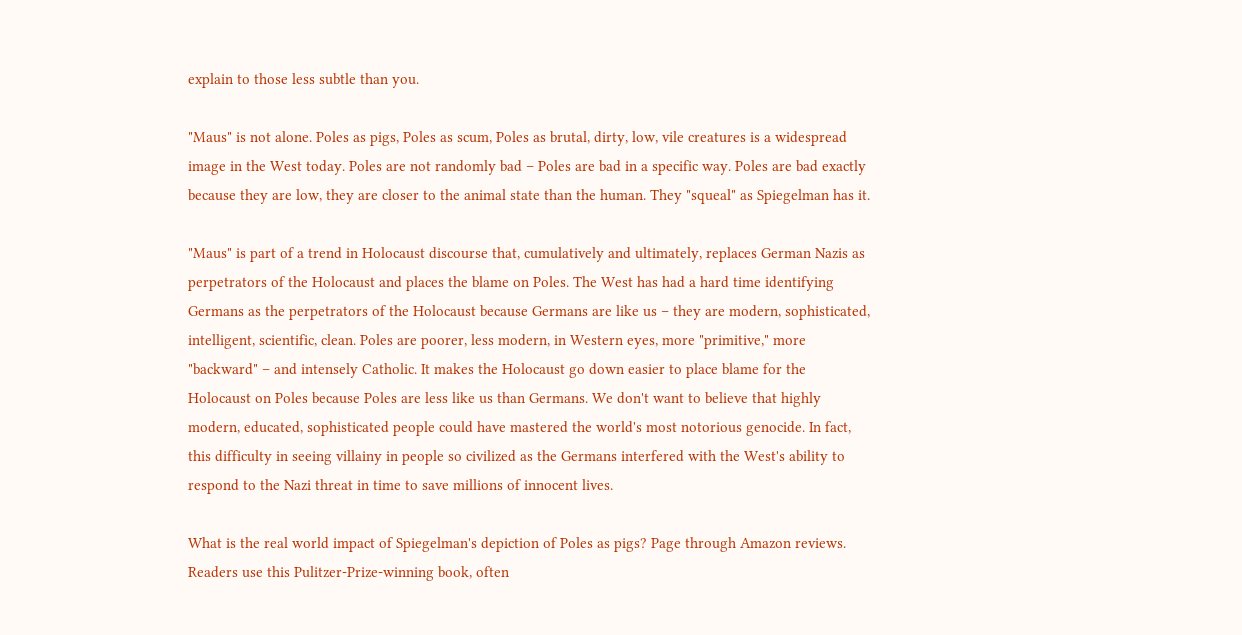explain to those less subtle than you.

"Maus" is not alone. Poles as pigs, Poles as scum, Poles as brutal, dirty, low, vile creatures is a widespread image in the West today. Poles are not randomly bad – Poles are bad in a specific way. Poles are bad exactly because they are low, they are closer to the animal state than the human. They "squeal" as Spiegelman has it.

"Maus" is part of a trend in Holocaust discourse that, cumulatively and ultimately, replaces German Nazis as perpetrators of the Holocaust and places the blame on Poles. The West has had a hard time identifying Germans as the perpetrators of the Holocaust because Germans are like us – they are modern, sophisticated, intelligent, scientific, clean. Poles are poorer, less modern, in Western eyes, more "primitive," more "backward" – and intensely Catholic. It makes the Holocaust go down easier to place blame for the Holocaust on Poles because Poles are less like us than Germans. We don't want to believe that highly modern, educated, sophisticated people could have mastered the world's most notorious genocide. In fact, this difficulty in seeing villainy in people so civilized as the Germans interfered with the West's ability to respond to the Nazi threat in time to save millions of innocent lives.

What is the real world impact of Spiegelman's depiction of Poles as pigs? Page through Amazon reviews. Readers use this Pulitzer-Prize-winning book, often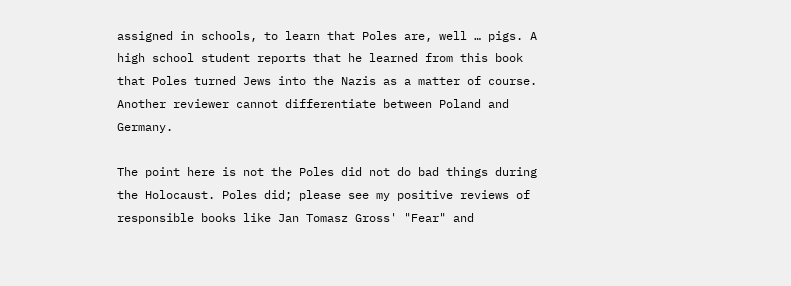assigned in schools, to learn that Poles are, well … pigs. A high school student reports that he learned from this book that Poles turned Jews into the Nazis as a matter of course. Another reviewer cannot differentiate between Poland and Germany.

The point here is not the Poles did not do bad things during the Holocaust. Poles did; please see my positive reviews of responsible books like Jan Tomasz Gross' "Fear" and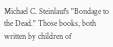Michael C. Steinlauf's "Bondage to the Dead." Those books, both written by children of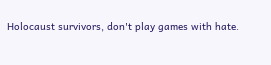Holocaust survivors, don't play games with hate.